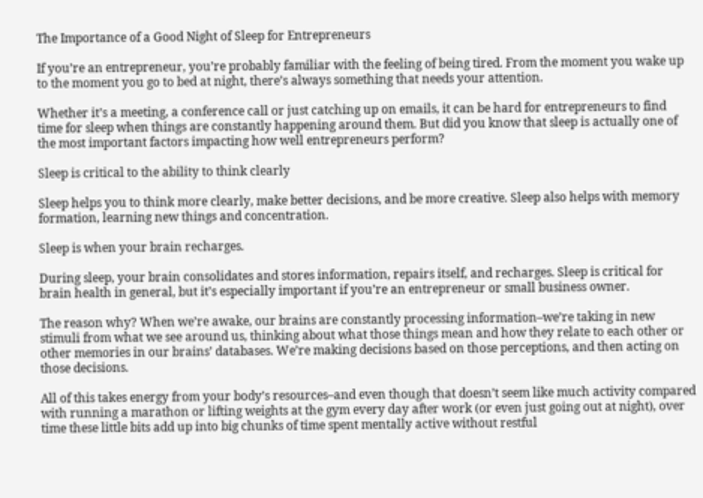The Importance of a Good Night of Sleep for Entrepreneurs

If you’re an entrepreneur, you’re probably familiar with the feeling of being tired. From the moment you wake up to the moment you go to bed at night, there’s always something that needs your attention.

Whether it’s a meeting, a conference call or just catching up on emails, it can be hard for entrepreneurs to find time for sleep when things are constantly happening around them. But did you know that sleep is actually one of the most important factors impacting how well entrepreneurs perform?

Sleep is critical to the ability to think clearly

Sleep helps you to think more clearly, make better decisions, and be more creative. Sleep also helps with memory formation, learning new things and concentration.

Sleep is when your brain recharges.

During sleep, your brain consolidates and stores information, repairs itself, and recharges. Sleep is critical for brain health in general, but it’s especially important if you’re an entrepreneur or small business owner.

The reason why? When we’re awake, our brains are constantly processing information–we’re taking in new stimuli from what we see around us, thinking about what those things mean and how they relate to each other or other memories in our brains’ databases. We’re making decisions based on those perceptions, and then acting on those decisions.

All of this takes energy from your body’s resources–and even though that doesn’t seem like much activity compared with running a marathon or lifting weights at the gym every day after work (or even just going out at night), over time these little bits add up into big chunks of time spent mentally active without restful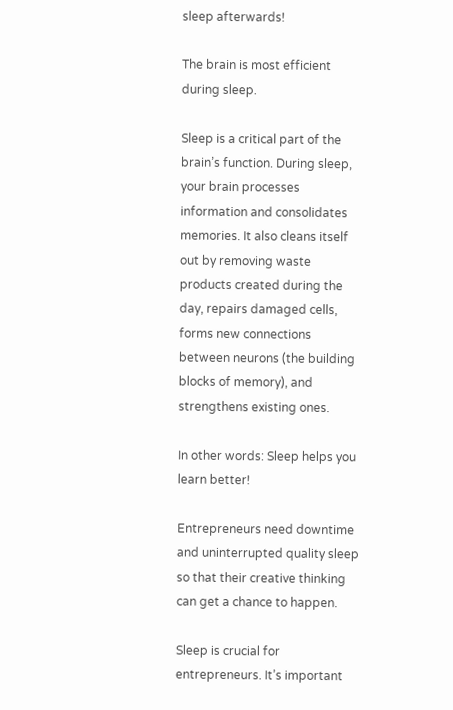sleep afterwards!

The brain is most efficient during sleep.

Sleep is a critical part of the brain’s function. During sleep, your brain processes information and consolidates memories. It also cleans itself out by removing waste products created during the day, repairs damaged cells, forms new connections between neurons (the building blocks of memory), and strengthens existing ones.

In other words: Sleep helps you learn better!

Entrepreneurs need downtime and uninterrupted quality sleep so that their creative thinking can get a chance to happen.

Sleep is crucial for entrepreneurs. It’s important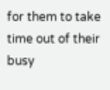for them to take time out of their busy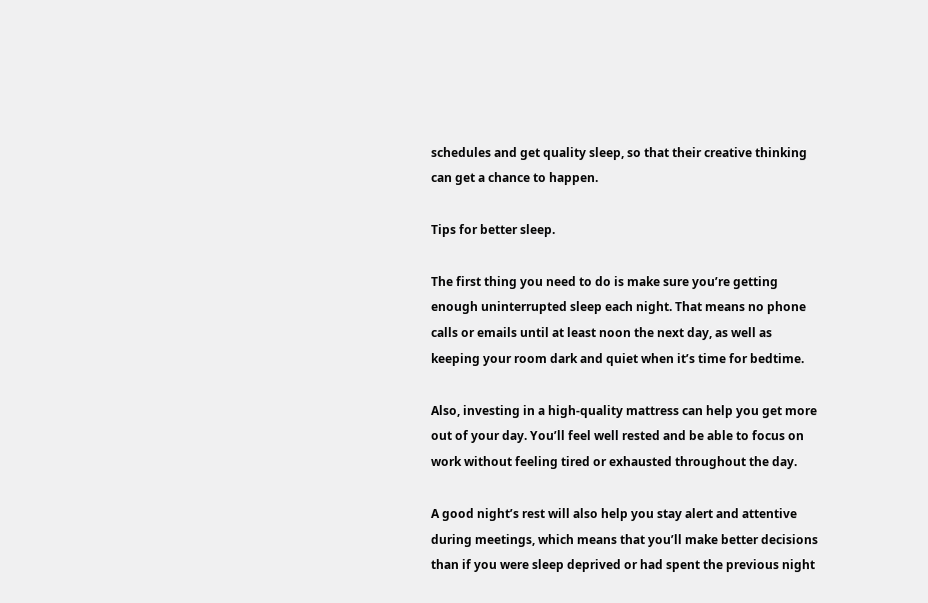schedules and get quality sleep, so that their creative thinking can get a chance to happen.

Tips for better sleep.

The first thing you need to do is make sure you’re getting enough uninterrupted sleep each night. That means no phone calls or emails until at least noon the next day, as well as keeping your room dark and quiet when it’s time for bedtime.

Also, investing in a high-quality mattress can help you get more out of your day. You’ll feel well rested and be able to focus on work without feeling tired or exhausted throughout the day.

A good night’s rest will also help you stay alert and attentive during meetings, which means that you’ll make better decisions than if you were sleep deprived or had spent the previous night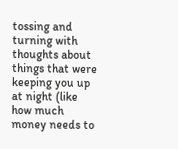tossing and turning with thoughts about things that were keeping you up at night (like how much money needs to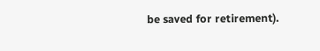be saved for retirement).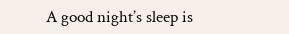A good night’s sleep is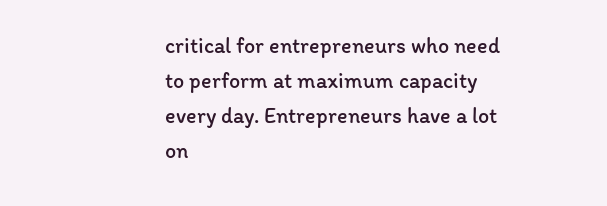critical for entrepreneurs who need to perform at maximum capacity every day. Entrepreneurs have a lot on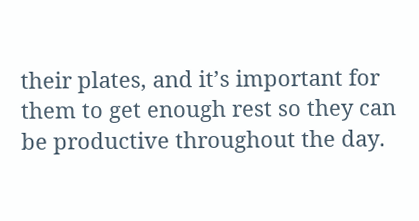their plates, and it’s important for them to get enough rest so they can be productive throughout the day.